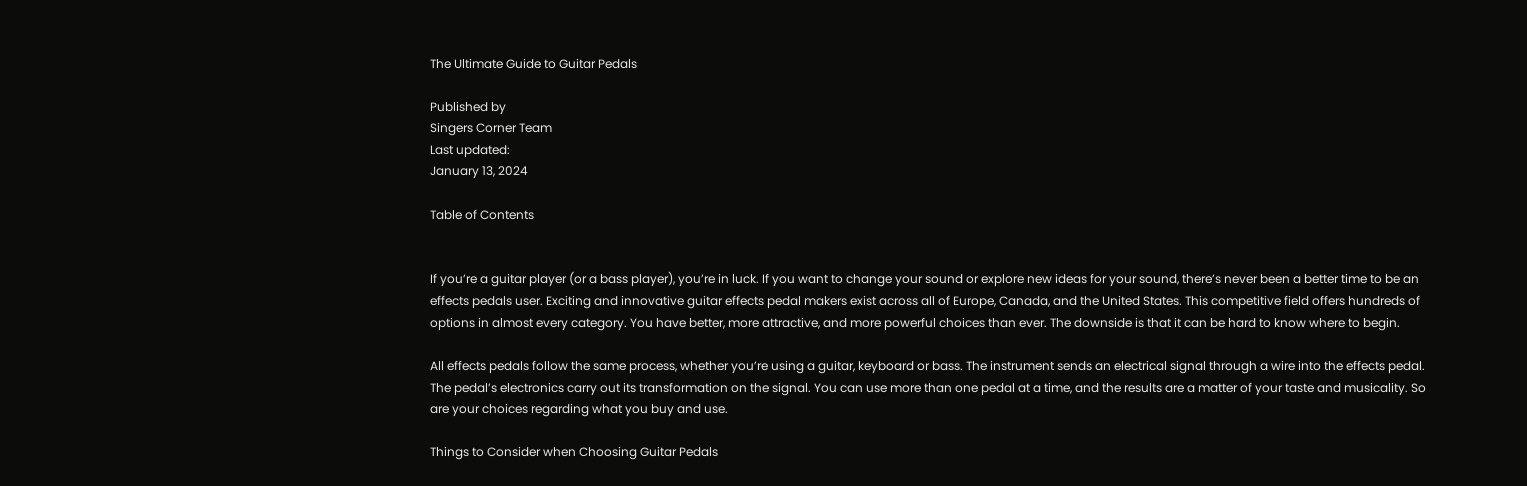The Ultimate Guide to Guitar Pedals

Published by
Singers Corner Team
Last updated:
January 13, 2024

Table of Contents


If you’re a guitar player (or a bass player), you’re in luck. If you want to change your sound or explore new ideas for your sound, there’s never been a better time to be an effects pedals user. Exciting and innovative guitar effects pedal makers exist across all of Europe, Canada, and the United States. This competitive field offers hundreds of options in almost every category. You have better, more attractive, and more powerful choices than ever. The downside is that it can be hard to know where to begin.

All effects pedals follow the same process, whether you’re using a guitar, keyboard or bass. The instrument sends an electrical signal through a wire into the effects pedal. The pedal’s electronics carry out its transformation on the signal. You can use more than one pedal at a time, and the results are a matter of your taste and musicality. So are your choices regarding what you buy and use.

Things to Consider when Choosing Guitar Pedals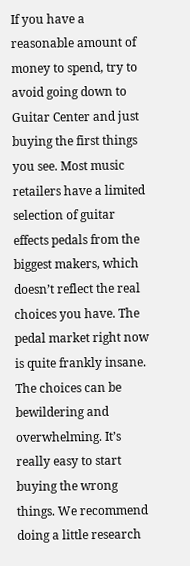If you have a reasonable amount of money to spend, try to avoid going down to Guitar Center and just buying the first things you see. Most music retailers have a limited selection of guitar effects pedals from the biggest makers, which doesn’t reflect the real choices you have. The pedal market right now is quite frankly insane. The choices can be bewildering and overwhelming. It’s really easy to start buying the wrong things. We recommend doing a little research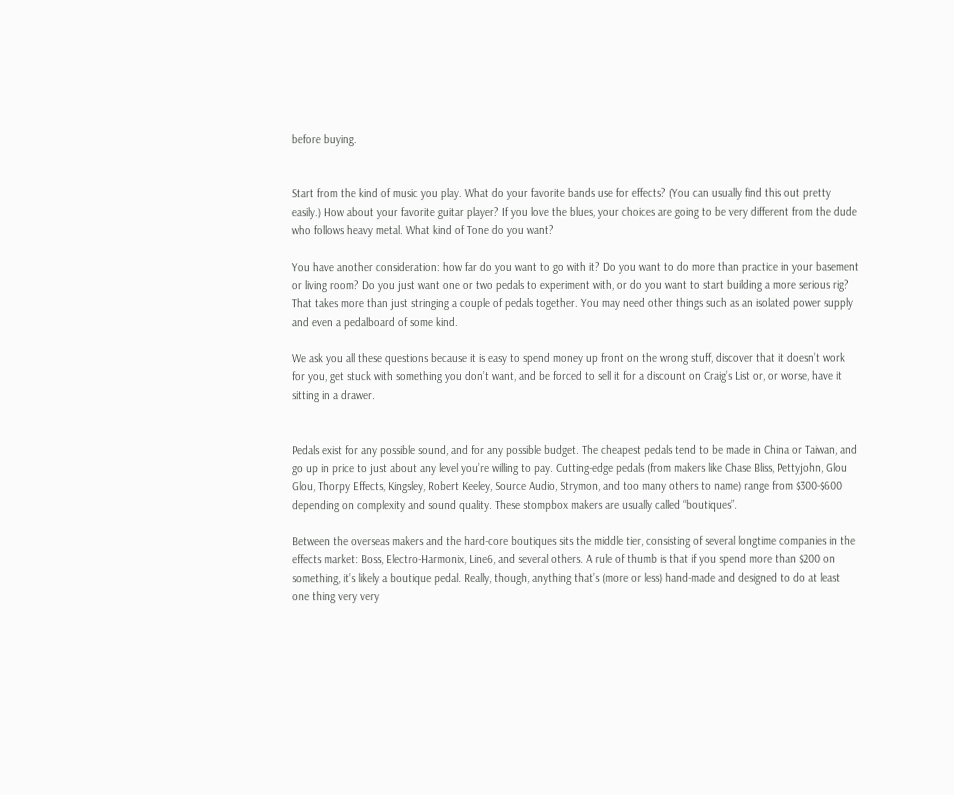before buying.


Start from the kind of music you play. What do your favorite bands use for effects? (You can usually find this out pretty easily.) How about your favorite guitar player? If you love the blues, your choices are going to be very different from the dude who follows heavy metal. What kind of Tone do you want?

You have another consideration: how far do you want to go with it? Do you want to do more than practice in your basement or living room? Do you just want one or two pedals to experiment with, or do you want to start building a more serious rig? That takes more than just stringing a couple of pedals together. You may need other things such as an isolated power supply and even a pedalboard of some kind.

We ask you all these questions because it is easy to spend money up front on the wrong stuff, discover that it doesn’t work for you, get stuck with something you don’t want, and be forced to sell it for a discount on Craig’s List or, or worse, have it sitting in a drawer.


Pedals exist for any possible sound, and for any possible budget. The cheapest pedals tend to be made in China or Taiwan, and go up in price to just about any level you’re willing to pay. Cutting-edge pedals (from makers like Chase Bliss, Pettyjohn, Glou Glou, Thorpy Effects, Kingsley, Robert Keeley, Source Audio, Strymon, and too many others to name) range from $300-$600 depending on complexity and sound quality. These stompbox makers are usually called “boutiques”.

Between the overseas makers and the hard-core boutiques sits the middle tier, consisting of several longtime companies in the effects market: Boss, Electro-Harmonix, Line6, and several others. A rule of thumb is that if you spend more than $200 on something, it’s likely a boutique pedal. Really, though, anything that’s (more or less) hand-made and designed to do at least one thing very very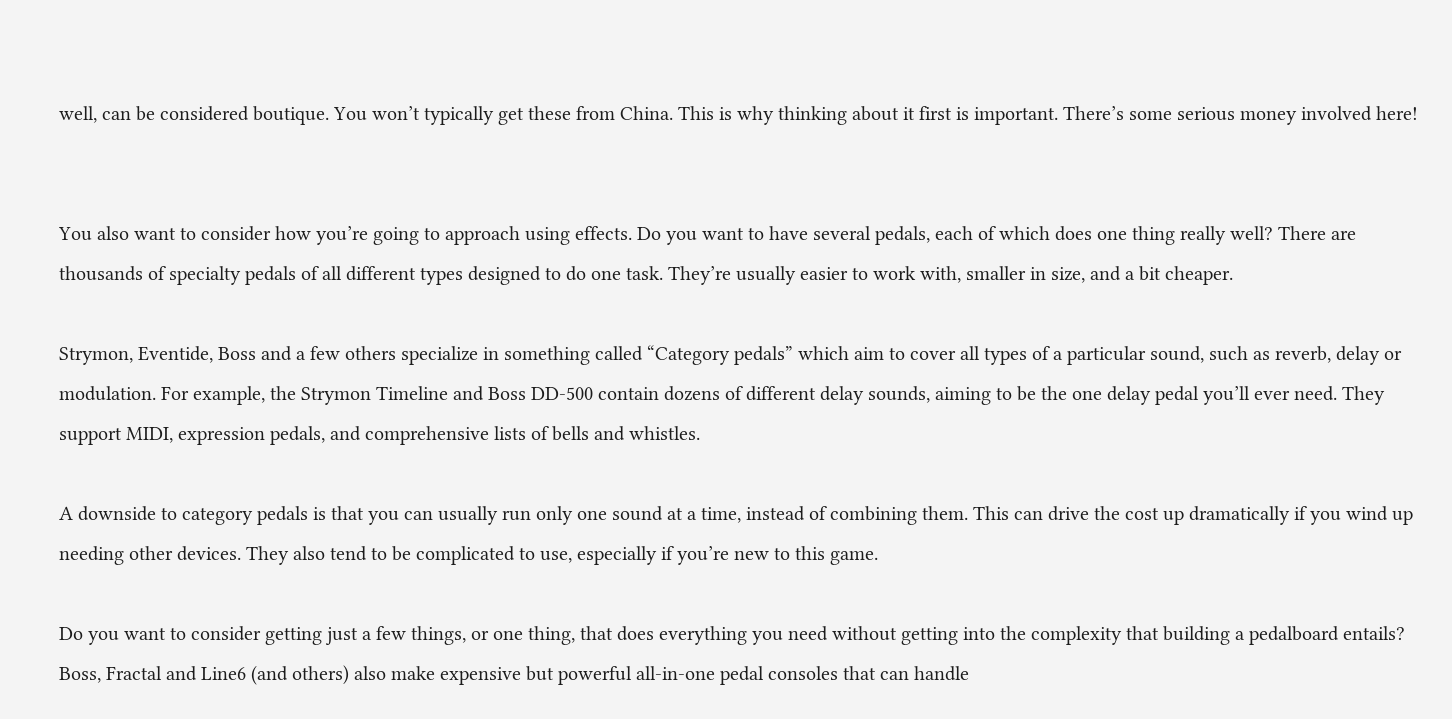well, can be considered boutique. You won’t typically get these from China. This is why thinking about it first is important. There’s some serious money involved here!


You also want to consider how you’re going to approach using effects. Do you want to have several pedals, each of which does one thing really well? There are thousands of specialty pedals of all different types designed to do one task. They’re usually easier to work with, smaller in size, and a bit cheaper.

Strymon, Eventide, Boss and a few others specialize in something called “Category pedals” which aim to cover all types of a particular sound, such as reverb, delay or modulation. For example, the Strymon Timeline and Boss DD-500 contain dozens of different delay sounds, aiming to be the one delay pedal you’ll ever need. They support MIDI, expression pedals, and comprehensive lists of bells and whistles.

A downside to category pedals is that you can usually run only one sound at a time, instead of combining them. This can drive the cost up dramatically if you wind up needing other devices. They also tend to be complicated to use, especially if you’re new to this game.

Do you want to consider getting just a few things, or one thing, that does everything you need without getting into the complexity that building a pedalboard entails? Boss, Fractal and Line6 (and others) also make expensive but powerful all-in-one pedal consoles that can handle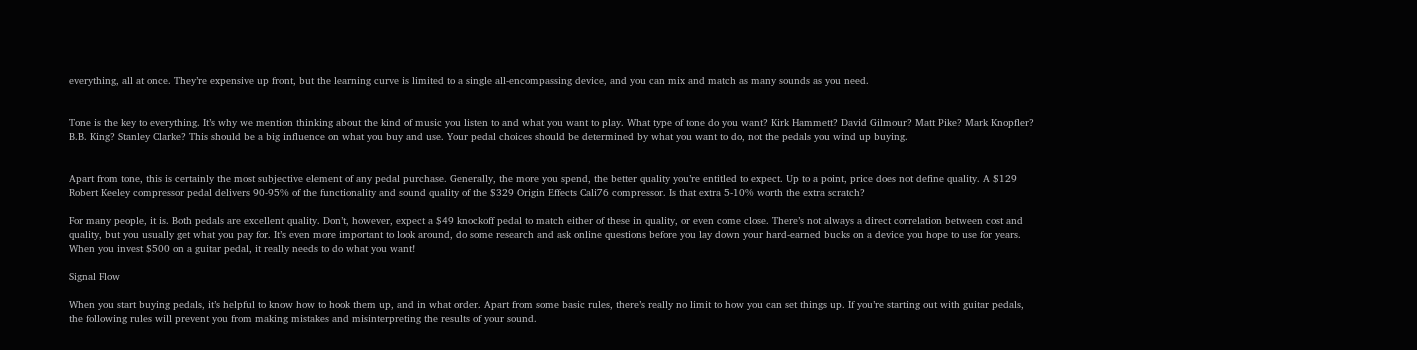everything, all at once. They’re expensive up front, but the learning curve is limited to a single all-encompassing device, and you can mix and match as many sounds as you need.


Tone is the key to everything. It’s why we mention thinking about the kind of music you listen to and what you want to play. What type of tone do you want? Kirk Hammett? David Gilmour? Matt Pike? Mark Knopfler? B.B. King? Stanley Clarke? This should be a big influence on what you buy and use. Your pedal choices should be determined by what you want to do, not the pedals you wind up buying.


Apart from tone, this is certainly the most subjective element of any pedal purchase. Generally, the more you spend, the better quality you’re entitled to expect. Up to a point, price does not define quality. A $129 Robert Keeley compressor pedal delivers 90-95% of the functionality and sound quality of the $329 Origin Effects Cali76 compressor. Is that extra 5-10% worth the extra scratch?

For many people, it is. Both pedals are excellent quality. Don’t, however, expect a $49 knockoff pedal to match either of these in quality, or even come close. There’s not always a direct correlation between cost and quality, but you usually get what you pay for. It’s even more important to look around, do some research and ask online questions before you lay down your hard-earned bucks on a device you hope to use for years. When you invest $500 on a guitar pedal, it really needs to do what you want!

Signal Flow

When you start buying pedals, it’s helpful to know how to hook them up, and in what order. Apart from some basic rules, there’s really no limit to how you can set things up. If you’re starting out with guitar pedals, the following rules will prevent you from making mistakes and misinterpreting the results of your sound.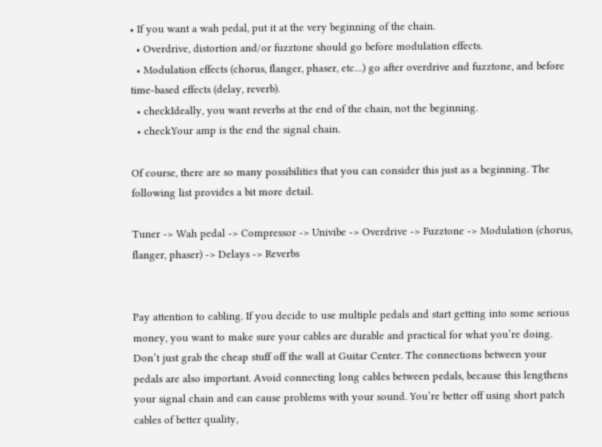• If you want a wah pedal, put it at the very beginning of the chain.
  • Overdrive, distortion and/or fuzztone should go before modulation effects.
  • Modulation effects (chorus, flanger, phaser, etc…) go after overdrive and fuzztone, and before time-based effects (delay, reverb).
  • checkIdeally, you want reverbs at the end of the chain, not the beginning.
  • checkYour amp is the end the signal chain.

Of course, there are so many possibilities that you can consider this just as a beginning. The following list provides a bit more detail.

Tuner -> Wah pedal -> Compressor -> Univibe -> Overdrive -> Fuzztone -> Modulation (chorus, flanger, phaser) -> Delays -> Reverbs


Pay attention to cabling. If you decide to use multiple pedals and start getting into some serious money, you want to make sure your cables are durable and practical for what you’re doing. Don’t just grab the cheap stuff off the wall at Guitar Center. The connections between your pedals are also important. Avoid connecting long cables between pedals, because this lengthens your signal chain and can cause problems with your sound. You’re better off using short patch cables of better quality,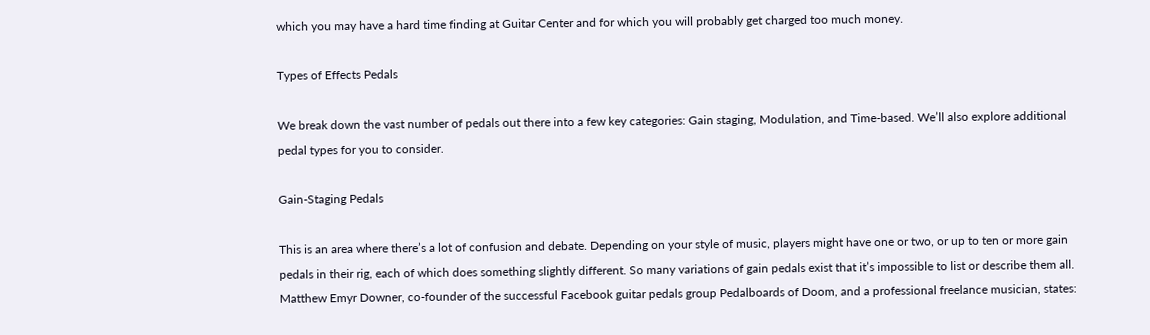which you may have a hard time finding at Guitar Center and for which you will probably get charged too much money.

Types of Effects Pedals

We break down the vast number of pedals out there into a few key categories: Gain staging, Modulation, and Time-based. We’ll also explore additional pedal types for you to consider.

Gain-Staging Pedals

This is an area where there’s a lot of confusion and debate. Depending on your style of music, players might have one or two, or up to ten or more gain pedals in their rig, each of which does something slightly different. So many variations of gain pedals exist that it’s impossible to list or describe them all. Matthew Emyr Downer, co-founder of the successful Facebook guitar pedals group Pedalboards of Doom, and a professional freelance musician, states: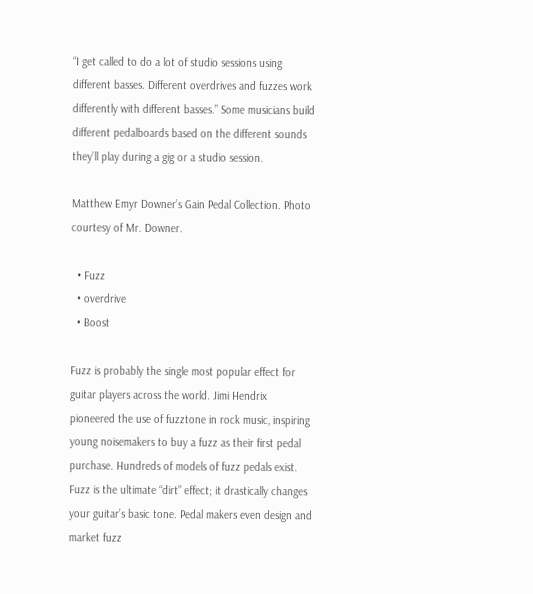“I get called to do a lot of studio sessions using different basses. Different overdrives and fuzzes work differently with different basses.” Some musicians build different pedalboards based on the different sounds they’ll play during a gig or a studio session.

Matthew Emyr Downer’s Gain Pedal Collection. Photo courtesy of Mr. Downer.

  • Fuzz
  • overdrive
  • Boost

Fuzz is probably the single most popular effect for guitar players across the world. Jimi Hendrix pioneered the use of fuzztone in rock music, inspiring young noisemakers to buy a fuzz as their first pedal purchase. Hundreds of models of fuzz pedals exist. Fuzz is the ultimate “dirt” effect; it drastically changes your guitar’s basic tone. Pedal makers even design and market fuzz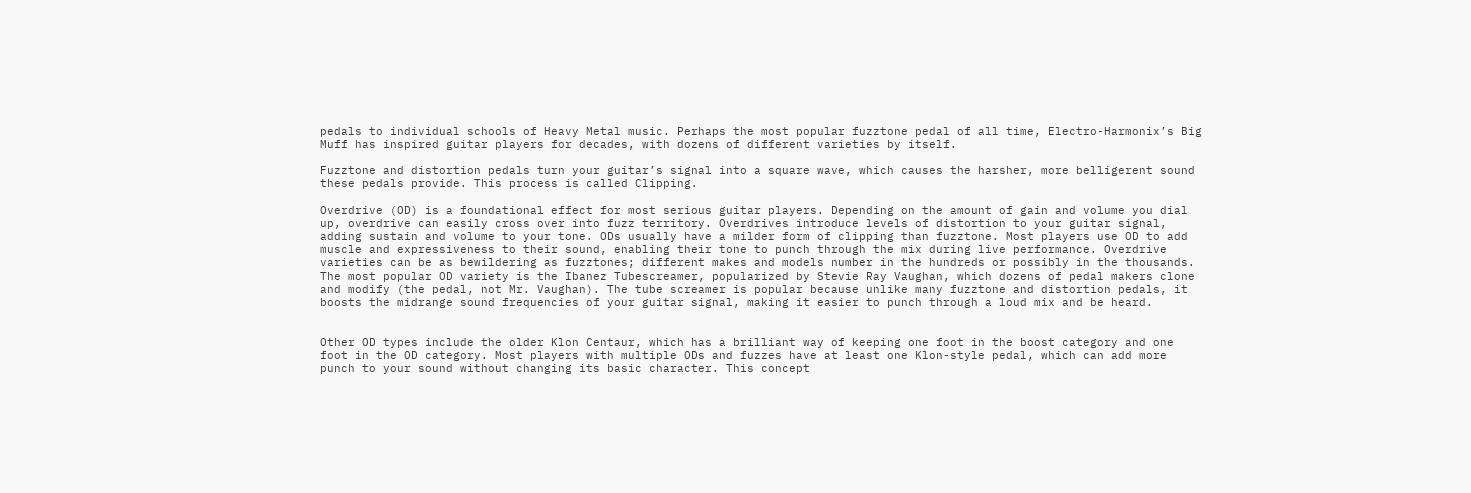pedals to individual schools of Heavy Metal music. Perhaps the most popular fuzztone pedal of all time, Electro-Harmonix’s Big Muff has inspired guitar players for decades, with dozens of different varieties by itself.

Fuzztone and distortion pedals turn your guitar’s signal into a square wave, which causes the harsher, more belligerent sound these pedals provide. This process is called Clipping.

Overdrive (OD) is a foundational effect for most serious guitar players. Depending on the amount of gain and volume you dial up, overdrive can easily cross over into fuzz territory. Overdrives introduce levels of distortion to your guitar signal, adding sustain and volume to your tone. ODs usually have a milder form of clipping than fuzztone. Most players use OD to add muscle and expressiveness to their sound, enabling their tone to punch through the mix during live performance. Overdrive varieties can be as bewildering as fuzztones; different makes and models number in the hundreds or possibly in the thousands. The most popular OD variety is the Ibanez Tubescreamer, popularized by Stevie Ray Vaughan, which dozens of pedal makers clone and modify (the pedal, not Mr. Vaughan). The tube screamer is popular because unlike many fuzztone and distortion pedals, it boosts the midrange sound frequencies of your guitar signal, making it easier to punch through a loud mix and be heard.


Other OD types include the older Klon Centaur, which has a brilliant way of keeping one foot in the boost category and one foot in the OD category. Most players with multiple ODs and fuzzes have at least one Klon-style pedal, which can add more punch to your sound without changing its basic character. This concept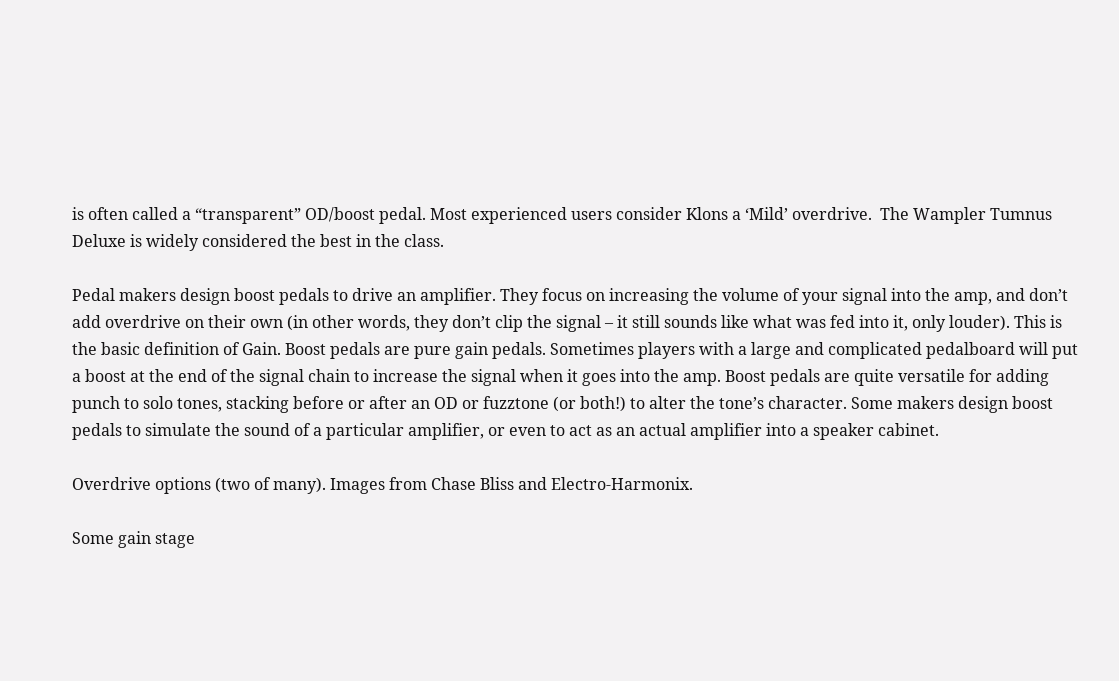is often called a “transparent” OD/boost pedal. Most experienced users consider Klons a ‘Mild’ overdrive.  The Wampler Tumnus Deluxe is widely considered the best in the class.

Pedal makers design boost pedals to drive an amplifier. They focus on increasing the volume of your signal into the amp, and don’t add overdrive on their own (in other words, they don’t clip the signal – it still sounds like what was fed into it, only louder). This is the basic definition of Gain. Boost pedals are pure gain pedals. Sometimes players with a large and complicated pedalboard will put a boost at the end of the signal chain to increase the signal when it goes into the amp. Boost pedals are quite versatile for adding punch to solo tones, stacking before or after an OD or fuzztone (or both!) to alter the tone’s character. Some makers design boost pedals to simulate the sound of a particular amplifier, or even to act as an actual amplifier into a speaker cabinet.

Overdrive options (two of many). Images from Chase Bliss and Electro-Harmonix.

Some gain stage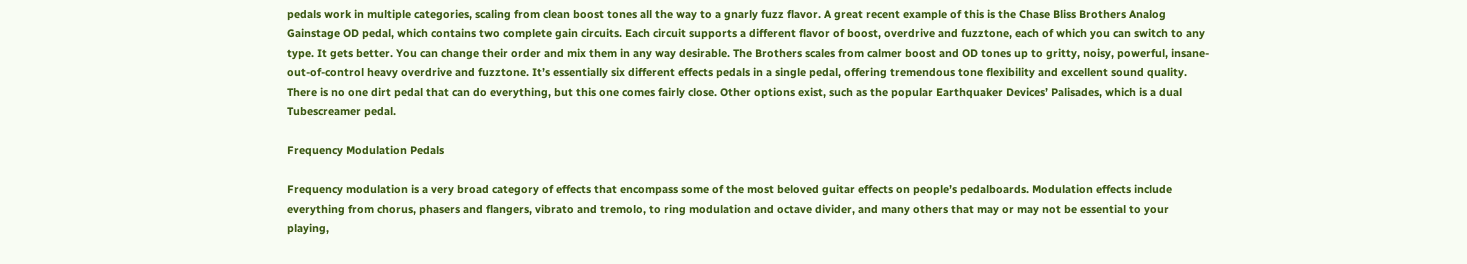pedals work in multiple categories, scaling from clean boost tones all the way to a gnarly fuzz flavor. A great recent example of this is the Chase Bliss Brothers Analog Gainstage OD pedal, which contains two complete gain circuits. Each circuit supports a different flavor of boost, overdrive and fuzztone, each of which you can switch to any type. It gets better. You can change their order and mix them in any way desirable. The Brothers scales from calmer boost and OD tones up to gritty, noisy, powerful, insane-out-of-control heavy overdrive and fuzztone. It’s essentially six different effects pedals in a single pedal, offering tremendous tone flexibility and excellent sound quality. There is no one dirt pedal that can do everything, but this one comes fairly close. Other options exist, such as the popular Earthquaker Devices’ Palisades, which is a dual Tubescreamer pedal.

Frequency Modulation Pedals

Frequency modulation is a very broad category of effects that encompass some of the most beloved guitar effects on people’s pedalboards. Modulation effects include everything from chorus, phasers and flangers, vibrato and tremolo, to ring modulation and octave divider, and many others that may or may not be essential to your playing,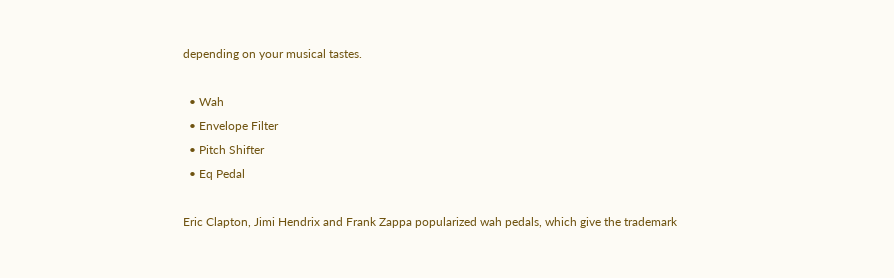depending on your musical tastes.

  • Wah
  • Envelope Filter
  • Pitch Shifter
  • Eq Pedal

Eric Clapton, Jimi Hendrix and Frank Zappa popularized wah pedals, which give the trademark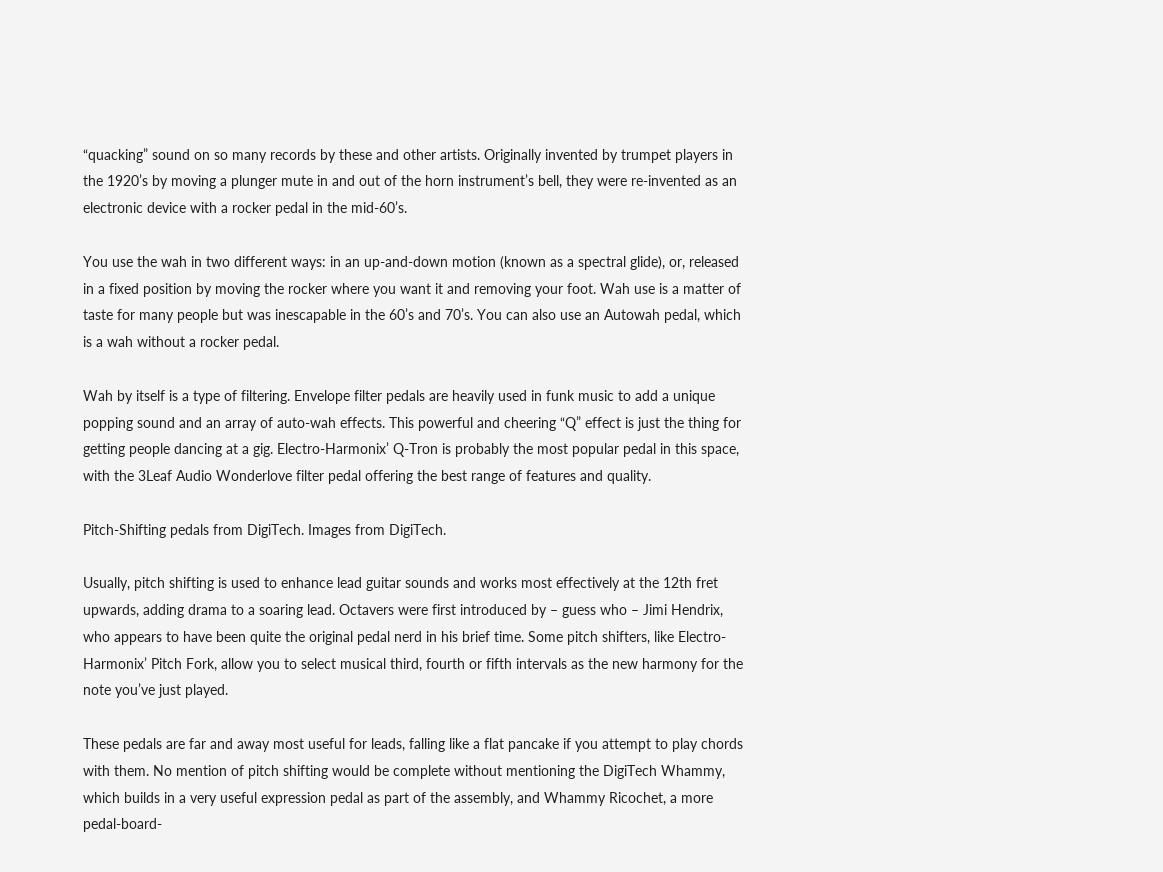“quacking” sound on so many records by these and other artists. Originally invented by trumpet players in the 1920’s by moving a plunger mute in and out of the horn instrument’s bell, they were re-invented as an electronic device with a rocker pedal in the mid-60’s.

You use the wah in two different ways: in an up-and-down motion (known as a spectral glide), or, released in a fixed position by moving the rocker where you want it and removing your foot. Wah use is a matter of taste for many people but was inescapable in the 60’s and 70’s. You can also use an Autowah pedal, which is a wah without a rocker pedal.

Wah by itself is a type of filtering. Envelope filter pedals are heavily used in funk music to add a unique popping sound and an array of auto-wah effects. This powerful and cheering “Q” effect is just the thing for getting people dancing at a gig. Electro-Harmonix’ Q-Tron is probably the most popular pedal in this space, with the 3Leaf Audio Wonderlove filter pedal offering the best range of features and quality.

Pitch-Shifting pedals from DigiTech. Images from DigiTech.

Usually, pitch shifting is used to enhance lead guitar sounds and works most effectively at the 12th fret upwards, adding drama to a soaring lead. Octavers were first introduced by – guess who – Jimi Hendrix, who appears to have been quite the original pedal nerd in his brief time. Some pitch shifters, like Electro-Harmonix’ Pitch Fork, allow you to select musical third, fourth or fifth intervals as the new harmony for the note you’ve just played.

These pedals are far and away most useful for leads, falling like a flat pancake if you attempt to play chords with them. No mention of pitch shifting would be complete without mentioning the DigiTech Whammy, which builds in a very useful expression pedal as part of the assembly, and Whammy Ricochet, a more pedal-board-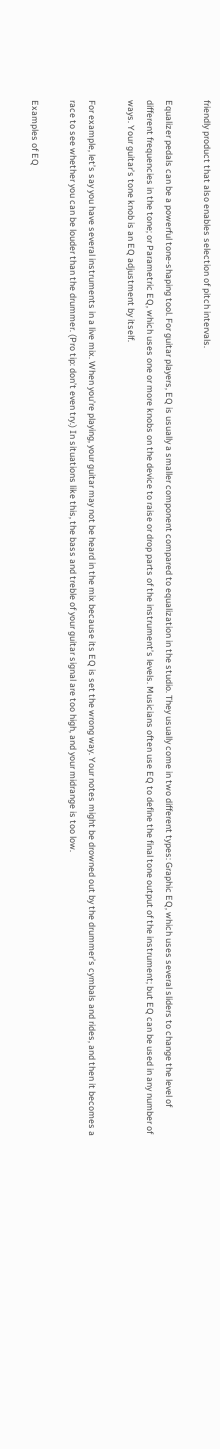friendly product that also enables selection of pitch intervals.

Equalizer pedals can be a powerful tone-shaping tool. For guitar players, EQ is usually a smaller component compared to equalization in the studio. They usually come in two different types: Graphic EQ, which uses several sliders to change the level of different frequencies in the tone; or Parametric EQ, which uses one or more knobs on the device to raise or drop parts of the instrument’s levels. Musicians often use EQ to define the final tone output of the instrument; but EQ can be used in any number of ways. Your guitar’s tone knob is an EQ adjustment by itself.

For example, let’s say you have several instruments in a live mix. When you’re playing, your guitar may not be heard in the mix because its EQ is set the wrong way. Your notes might be drowned out by the drummer’s cymbals and rides, and then it becomes a race to see whether you can be louder than the drummer. (Pro tip: don’t even try.) In situations like this, the bass and treble of your guitar signal are too high, and your midrange is too low.

Examples of EQ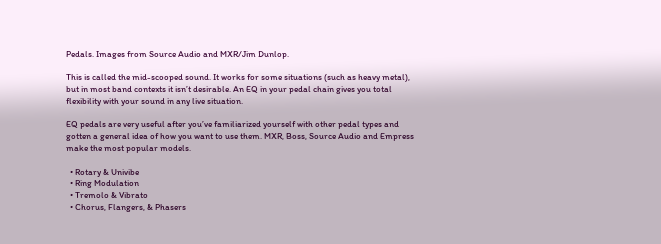Pedals. Images from Source Audio and MXR/Jim Dunlop.

This is called the mid-scooped sound. It works for some situations (such as heavy metal), but in most band contexts it isn’t desirable. An EQ in your pedal chain gives you total flexibility with your sound in any live situation.

EQ pedals are very useful after you’ve familiarized yourself with other pedal types and gotten a general idea of how you want to use them. MXR, Boss, Source Audio and Empress make the most popular models.

  • Rotary & Univibe
  • Ring Modulation
  • Tremolo & Vibrato
  • Chorus, Flangers, & Phasers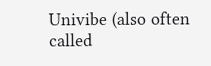Univibe (also often called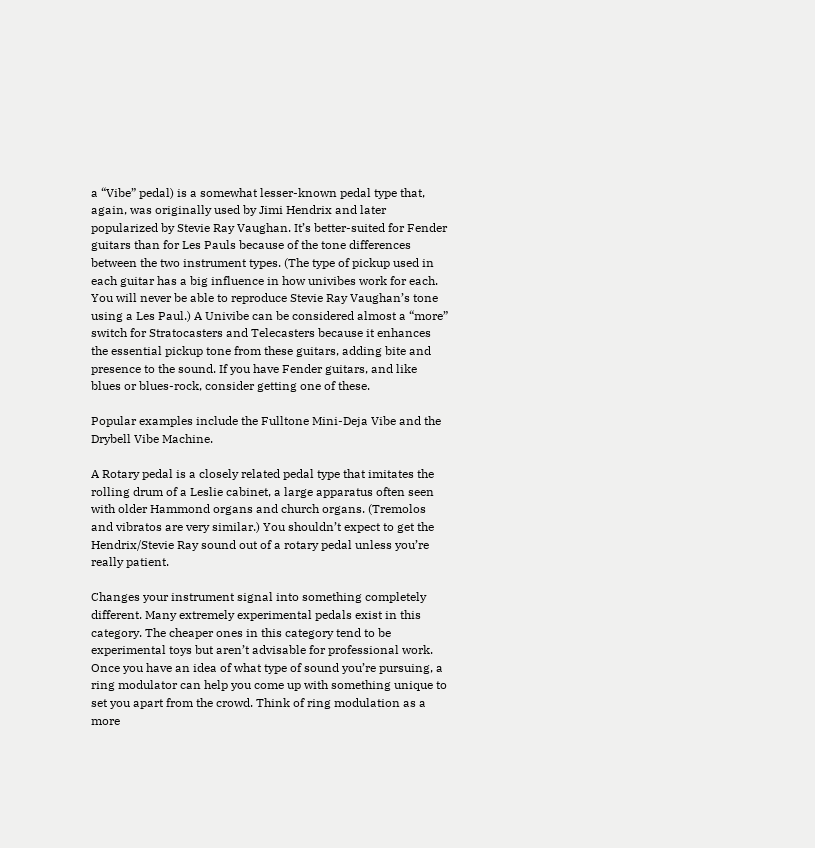a “Vibe” pedal) is a somewhat lesser-known pedal type that, again, was originally used by Jimi Hendrix and later popularized by Stevie Ray Vaughan. It’s better-suited for Fender guitars than for Les Pauls because of the tone differences between the two instrument types. (The type of pickup used in each guitar has a big influence in how univibes work for each. You will never be able to reproduce Stevie Ray Vaughan’s tone using a Les Paul.) A Univibe can be considered almost a “more” switch for Stratocasters and Telecasters because it enhances the essential pickup tone from these guitars, adding bite and presence to the sound. If you have Fender guitars, and like blues or blues-rock, consider getting one of these.

Popular examples include the Fulltone Mini-Deja Vibe and the Drybell Vibe Machine.

A Rotary pedal is a closely related pedal type that imitates the rolling drum of a Leslie cabinet, a large apparatus often seen with older Hammond organs and church organs. (Tremolos and vibratos are very similar.) You shouldn’t expect to get the Hendrix/Stevie Ray sound out of a rotary pedal unless you’re really patient.

Changes your instrument signal into something completely different. Many extremely experimental pedals exist in this category. The cheaper ones in this category tend to be experimental toys but aren’t advisable for professional work. Once you have an idea of what type of sound you’re pursuing, a ring modulator can help you come up with something unique to set you apart from the crowd. Think of ring modulation as a more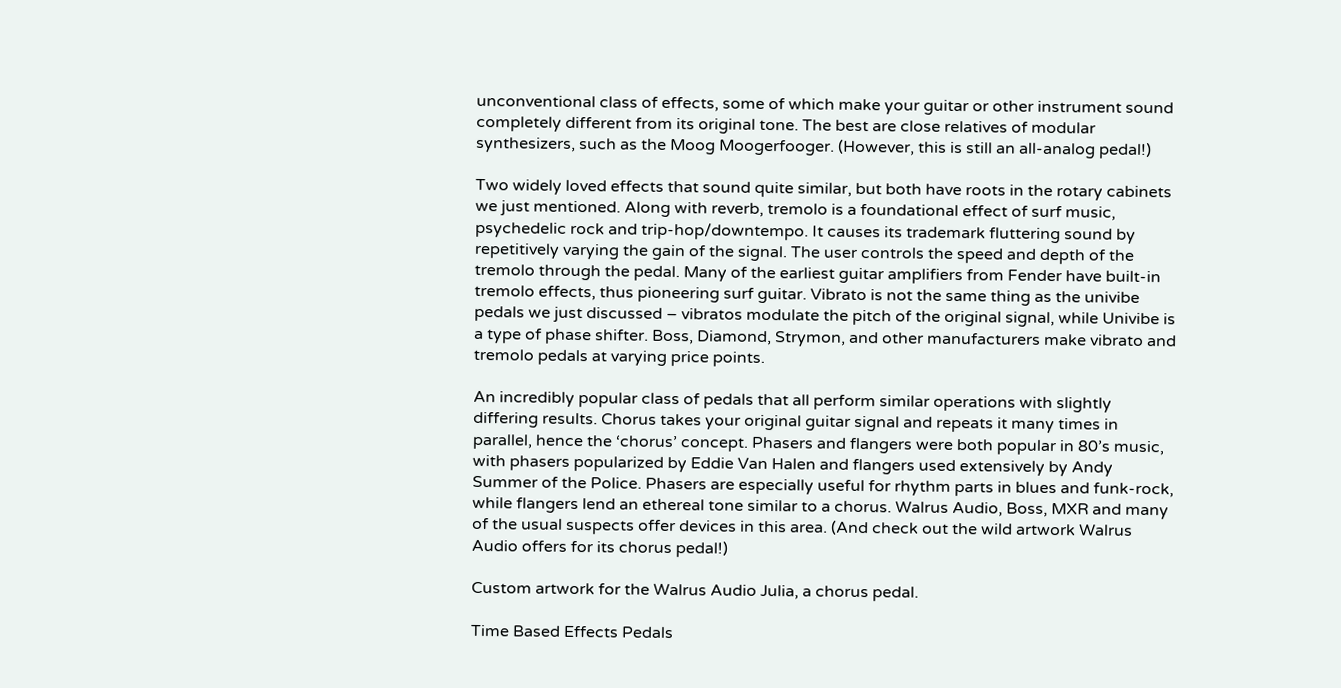unconventional class of effects, some of which make your guitar or other instrument sound completely different from its original tone. The best are close relatives of modular synthesizers, such as the Moog Moogerfooger. (However, this is still an all-analog pedal!)

Two widely loved effects that sound quite similar, but both have roots in the rotary cabinets we just mentioned. Along with reverb, tremolo is a foundational effect of surf music, psychedelic rock and trip-hop/downtempo. It causes its trademark fluttering sound by repetitively varying the gain of the signal. The user controls the speed and depth of the tremolo through the pedal. Many of the earliest guitar amplifiers from Fender have built-in tremolo effects, thus pioneering surf guitar. Vibrato is not the same thing as the univibe pedals we just discussed – vibratos modulate the pitch of the original signal, while Univibe is a type of phase shifter. Boss, Diamond, Strymon, and other manufacturers make vibrato and tremolo pedals at varying price points.

An incredibly popular class of pedals that all perform similar operations with slightly differing results. Chorus takes your original guitar signal and repeats it many times in parallel, hence the ‘chorus’ concept. Phasers and flangers were both popular in 80’s music, with phasers popularized by Eddie Van Halen and flangers used extensively by Andy Summer of the Police. Phasers are especially useful for rhythm parts in blues and funk-rock, while flangers lend an ethereal tone similar to a chorus. Walrus Audio, Boss, MXR and many of the usual suspects offer devices in this area. (And check out the wild artwork Walrus Audio offers for its chorus pedal!)

Custom artwork for the Walrus Audio Julia, a chorus pedal.

Time Based Effects Pedals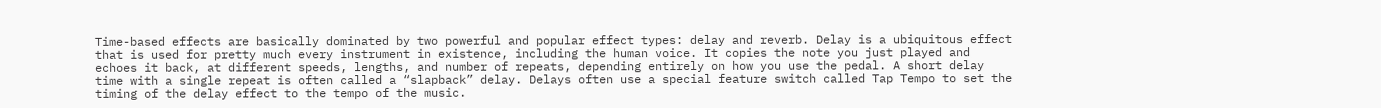Time-based effects are basically dominated by two powerful and popular effect types: delay and reverb. Delay is a ubiquitous effect that is used for pretty much every instrument in existence, including the human voice. It copies the note you just played and echoes it back, at different speeds, lengths, and number of repeats, depending entirely on how you use the pedal. A short delay time with a single repeat is often called a “slapback” delay. Delays often use a special feature switch called Tap Tempo to set the timing of the delay effect to the tempo of the music.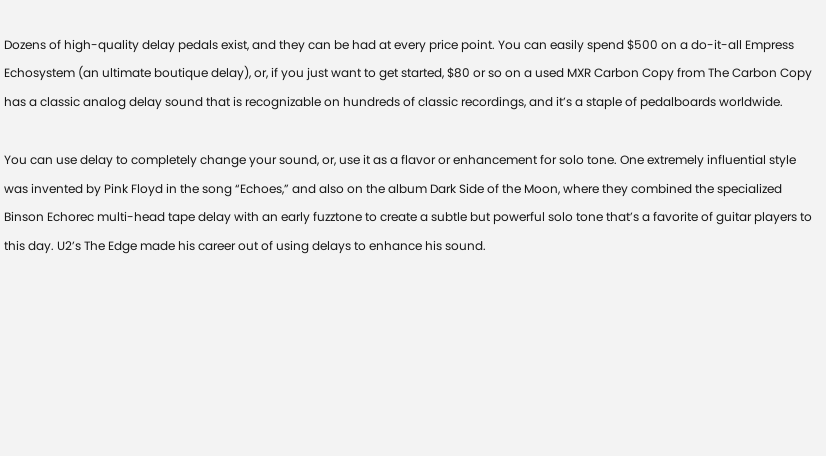Dozens of high-quality delay pedals exist, and they can be had at every price point. You can easily spend $500 on a do-it-all Empress Echosystem (an ultimate boutique delay), or, if you just want to get started, $80 or so on a used MXR Carbon Copy from The Carbon Copy has a classic analog delay sound that is recognizable on hundreds of classic recordings, and it’s a staple of pedalboards worldwide.

You can use delay to completely change your sound, or, use it as a flavor or enhancement for solo tone. One extremely influential style was invented by Pink Floyd in the song “Echoes,” and also on the album Dark Side of the Moon, where they combined the specialized Binson Echorec multi-head tape delay with an early fuzztone to create a subtle but powerful solo tone that’s a favorite of guitar players to this day. U2’s The Edge made his career out of using delays to enhance his sound.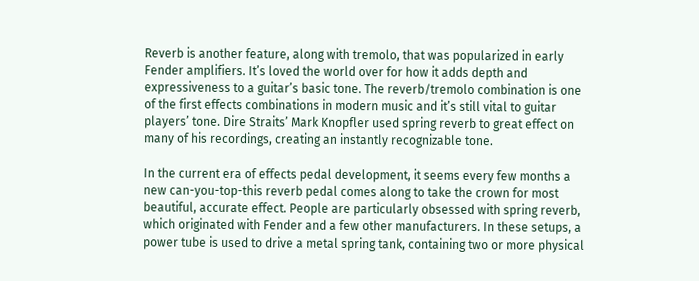Reverb is another feature, along with tremolo, that was popularized in early Fender amplifiers. It’s loved the world over for how it adds depth and expressiveness to a guitar’s basic tone. The reverb/tremolo combination is one of the first effects combinations in modern music and it’s still vital to guitar players’ tone. Dire Straits’ Mark Knopfler used spring reverb to great effect on many of his recordings, creating an instantly recognizable tone.

In the current era of effects pedal development, it seems every few months a new can-you-top-this reverb pedal comes along to take the crown for most beautiful, accurate effect. People are particularly obsessed with spring reverb, which originated with Fender and a few other manufacturers. In these setups, a power tube is used to drive a metal spring tank, containing two or more physical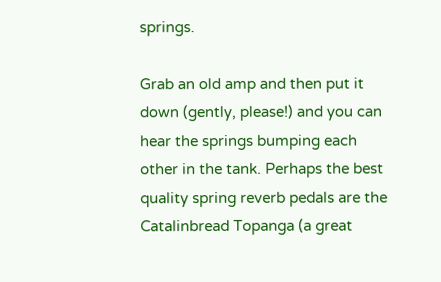springs.

Grab an old amp and then put it down (gently, please!) and you can hear the springs bumping each other in the tank. Perhaps the best quality spring reverb pedals are the Catalinbread Topanga (a great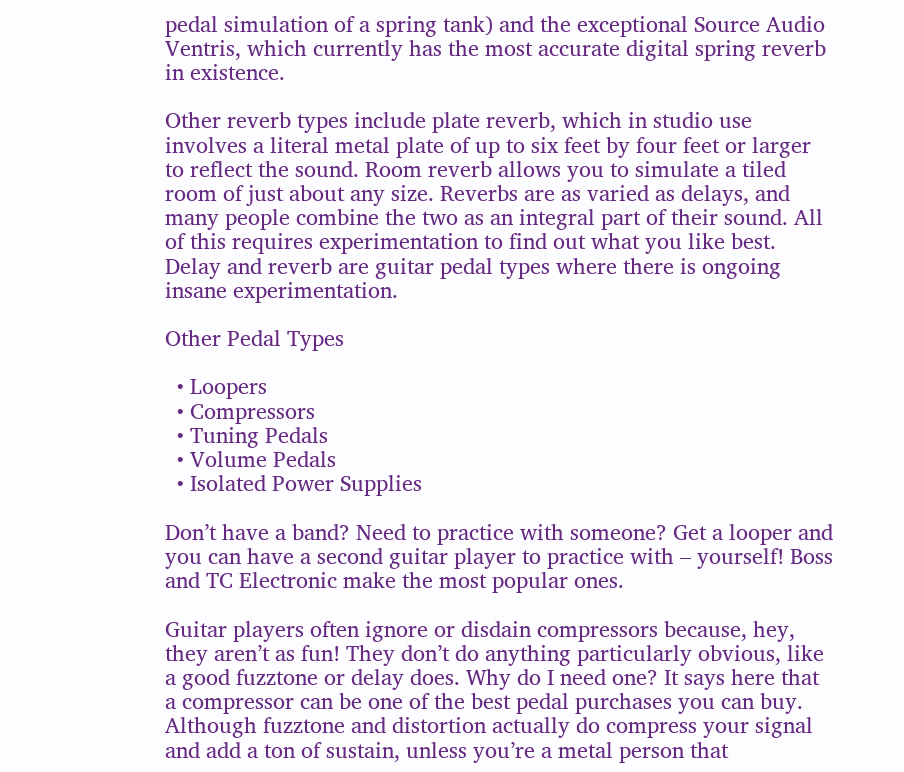pedal simulation of a spring tank) and the exceptional Source Audio Ventris, which currently has the most accurate digital spring reverb in existence.

Other reverb types include plate reverb, which in studio use involves a literal metal plate of up to six feet by four feet or larger to reflect the sound. Room reverb allows you to simulate a tiled room of just about any size. Reverbs are as varied as delays, and many people combine the two as an integral part of their sound. All of this requires experimentation to find out what you like best. Delay and reverb are guitar pedal types where there is ongoing insane experimentation.

Other Pedal Types

  • Loopers
  • Compressors
  • Tuning Pedals
  • Volume Pedals
  • Isolated Power Supplies

Don’t have a band? Need to practice with someone? Get a looper and you can have a second guitar player to practice with – yourself! Boss and TC Electronic make the most popular ones.

Guitar players often ignore or disdain compressors because, hey, they aren’t as fun! They don’t do anything particularly obvious, like a good fuzztone or delay does. Why do I need one? It says here that a compressor can be one of the best pedal purchases you can buy. Although fuzztone and distortion actually do compress your signal and add a ton of sustain, unless you’re a metal person that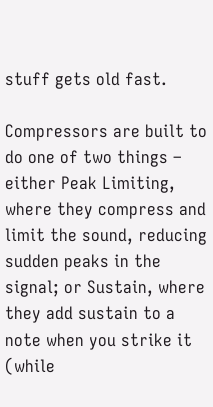stuff gets old fast.

Compressors are built to do one of two things – either Peak Limiting, where they compress and limit the sound, reducing sudden peaks in the signal; or Sustain, where they add sustain to a note when you strike it (while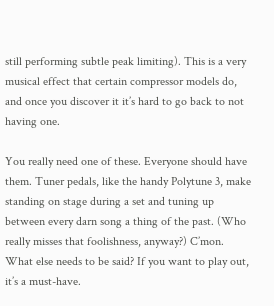still performing subtle peak limiting). This is a very musical effect that certain compressor models do, and once you discover it it’s hard to go back to not having one.

You really need one of these. Everyone should have them. Tuner pedals, like the handy Polytune 3, make standing on stage during a set and tuning up between every darn song a thing of the past. (Who really misses that foolishness, anyway?) C’mon. What else needs to be said? If you want to play out, it’s a must-have.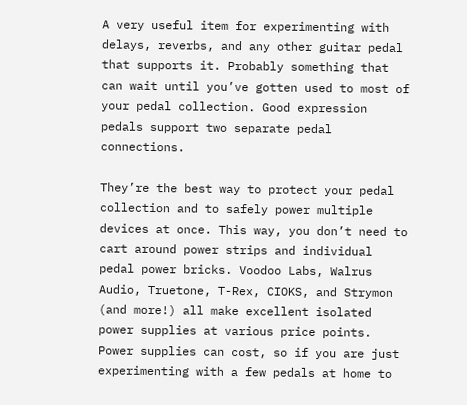A very useful item for experimenting with delays, reverbs, and any other guitar pedal that supports it. Probably something that can wait until you’ve gotten used to most of your pedal collection. Good expression pedals support two separate pedal connections.

They’re the best way to protect your pedal collection and to safely power multiple devices at once. This way, you don’t need to cart around power strips and individual pedal power bricks. Voodoo Labs, Walrus Audio, Truetone, T-Rex, CIOKS, and Strymon (and more!) all make excellent isolated power supplies at various price points. Power supplies can cost, so if you are just experimenting with a few pedals at home to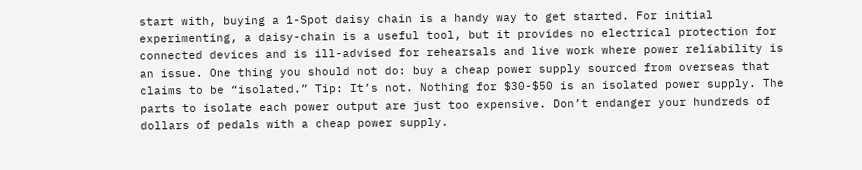start with, buying a 1-Spot daisy chain is a handy way to get started. For initial experimenting, a daisy-chain is a useful tool, but it provides no electrical protection for connected devices and is ill-advised for rehearsals and live work where power reliability is an issue. One thing you should not do: buy a cheap power supply sourced from overseas that claims to be “isolated.” Tip: It’s not. Nothing for $30-$50 is an isolated power supply. The parts to isolate each power output are just too expensive. Don’t endanger your hundreds of dollars of pedals with a cheap power supply.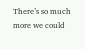There’s so much more we could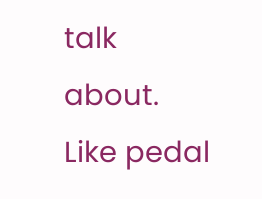talk about. Like pedal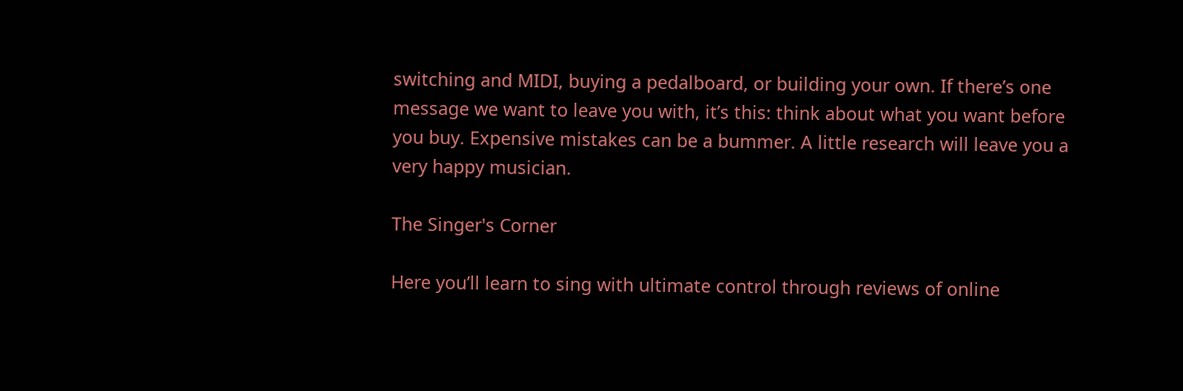switching and MIDI, buying a pedalboard, or building your own. If there’s one message we want to leave you with, it’s this: think about what you want before you buy. Expensive mistakes can be a bummer. A little research will leave you a very happy musician.

The Singer's Corner

Here you’ll learn to sing with ultimate control through reviews of online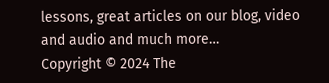lessons, great articles on our blog, video and audio and much more…
Copyright © 2024 The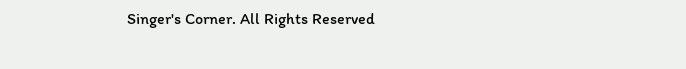Singer's Corner. All Rights Reserved